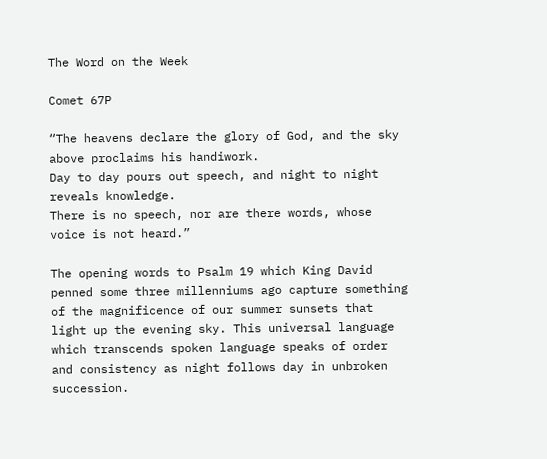The Word on the Week

Comet 67P

“The heavens declare the glory of God, and the sky above proclaims his handiwork.
Day to day pours out speech, and night to night reveals knowledge.
There is no speech, nor are there words, whose voice is not heard.”

The opening words to Psalm 19 which King David penned some three millenniums ago capture something of the magnificence of our summer sunsets that light up the evening sky. This universal language which transcends spoken language speaks of order and consistency as night follows day in unbroken succession.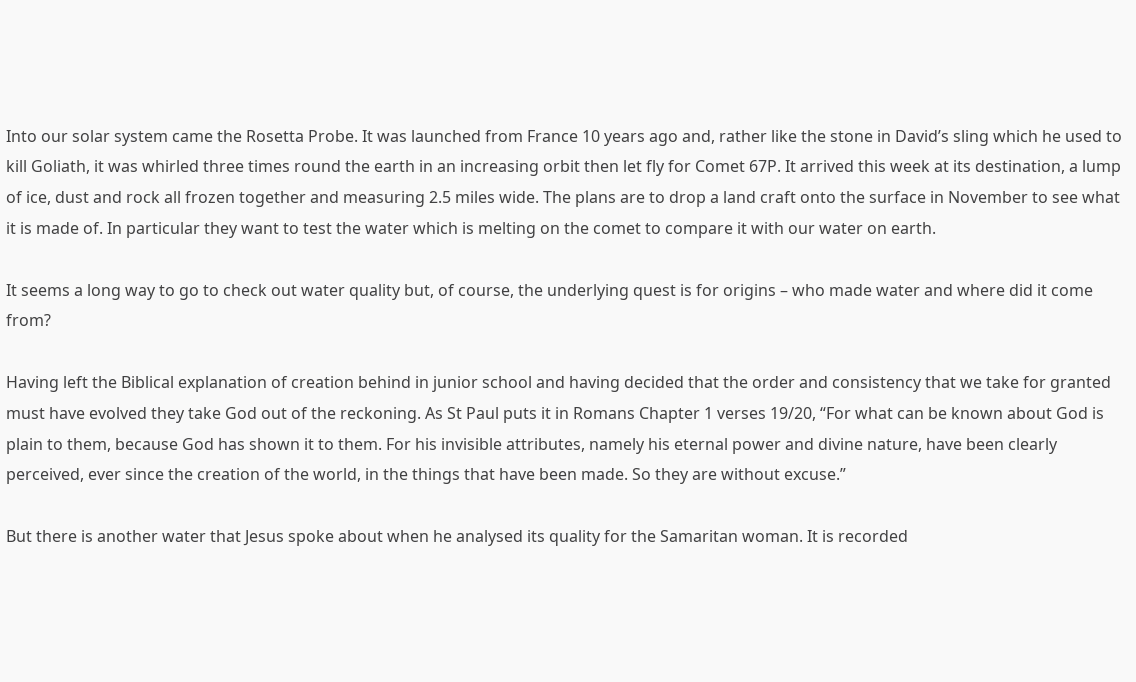Into our solar system came the Rosetta Probe. It was launched from France 10 years ago and, rather like the stone in David’s sling which he used to kill Goliath, it was whirled three times round the earth in an increasing orbit then let fly for Comet 67P. It arrived this week at its destination, a lump of ice, dust and rock all frozen together and measuring 2.5 miles wide. The plans are to drop a land craft onto the surface in November to see what it is made of. In particular they want to test the water which is melting on the comet to compare it with our water on earth.

It seems a long way to go to check out water quality but, of course, the underlying quest is for origins – who made water and where did it come from?

Having left the Biblical explanation of creation behind in junior school and having decided that the order and consistency that we take for granted must have evolved they take God out of the reckoning. As St Paul puts it in Romans Chapter 1 verses 19/20, “For what can be known about God is plain to them, because God has shown it to them. For his invisible attributes, namely his eternal power and divine nature, have been clearly perceived, ever since the creation of the world, in the things that have been made. So they are without excuse.”

But there is another water that Jesus spoke about when he analysed its quality for the Samaritan woman. It is recorded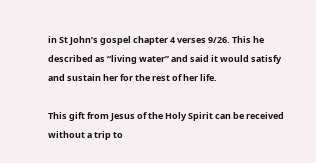in St John’s gospel chapter 4 verses 9/26. This he described as “living water” and said it would satisfy and sustain her for the rest of her life.

This gift from Jesus of the Holy Spirit can be received without a trip to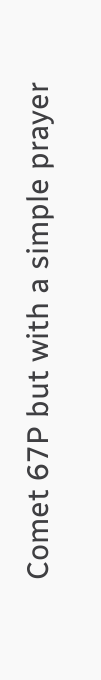Comet 67P but with a simple prayer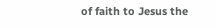of faith to Jesus the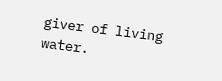giver of living water.